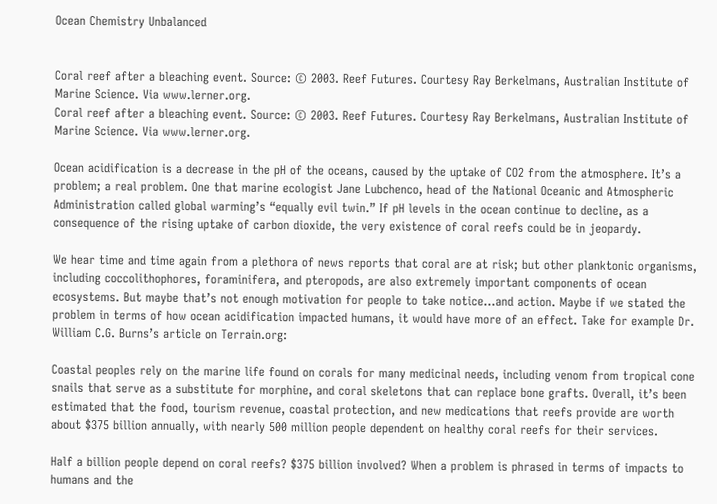Ocean Chemistry Unbalanced


Coral reef after a bleaching event. Source: © 2003. Reef Futures. Courtesy Ray Berkelmans, Australian Institute of Marine Science. Via www.lerner.org.
Coral reef after a bleaching event. Source: © 2003. Reef Futures. Courtesy Ray Berkelmans, Australian Institute of Marine Science. Via www.lerner.org.

Ocean acidification is a decrease in the pH of the oceans, caused by the uptake of CO2 from the atmosphere. It’s a problem; a real problem. One that marine ecologist Jane Lubchenco, head of the National Oceanic and Atmospheric Administration called global warming’s “equally evil twin.” If pH levels in the ocean continue to decline, as a consequence of the rising uptake of carbon dioxide, the very existence of coral reefs could be in jeopardy.

We hear time and time again from a plethora of news reports that coral are at risk; but other planktonic organisms, including coccolithophores, foraminifera, and pteropods, are also extremely important components of ocean ecosystems. But maybe that’s not enough motivation for people to take notice…and action. Maybe if we stated the problem in terms of how ocean acidification impacted humans, it would have more of an effect. Take for example Dr. William C.G. Burns’s article on Terrain.org:

Coastal peoples rely on the marine life found on corals for many medicinal needs, including venom from tropical cone snails that serve as a substitute for morphine, and coral skeletons that can replace bone grafts. Overall, it’s been estimated that the food, tourism revenue, coastal protection, and new medications that reefs provide are worth about $375 billion annually, with nearly 500 million people dependent on healthy coral reefs for their services.

Half a billion people depend on coral reefs? $375 billion involved? When a problem is phrased in terms of impacts to humans and the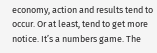economy, action and results tend to occur. Or at least, tend to get more notice. It’s a numbers game. The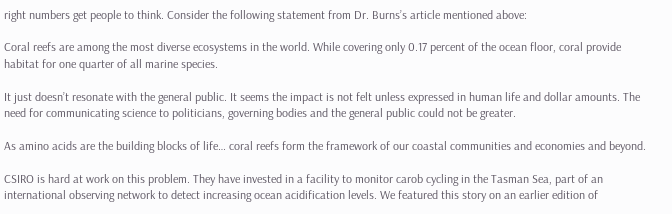right numbers get people to think. Consider the following statement from Dr. Burns’s article mentioned above:

Coral reefs are among the most diverse ecosystems in the world. While covering only 0.17 percent of the ocean floor, coral provide habitat for one quarter of all marine species.

It just doesn’t resonate with the general public. It seems the impact is not felt unless expressed in human life and dollar amounts. The need for communicating science to politicians, governing bodies and the general public could not be greater.

As amino acids are the building blocks of life… coral reefs form the framework of our coastal communities and economies and beyond.

CSIRO is hard at work on this problem. They have invested in a facility to monitor carob cycling in the Tasman Sea, part of an international observing network to detect increasing ocean acidification levels. We featured this story on an earlier edition of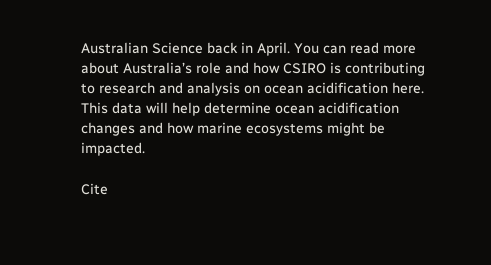Australian Science back in April. You can read more about Australia’s role and how CSIRO is contributing to research and analysis on ocean acidification here. This data will help determine ocean acidification changes and how marine ecosystems might be impacted.

Cite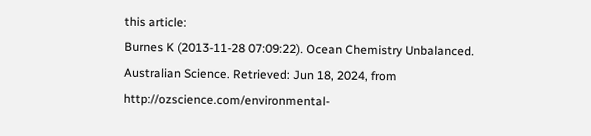this article:
Burnes K (2013-11-28 07:09:22). Ocean Chemistry Unbalanced. Australian Science. Retrieved: Jun 18, 2024, from http://ozscience.com/environmental-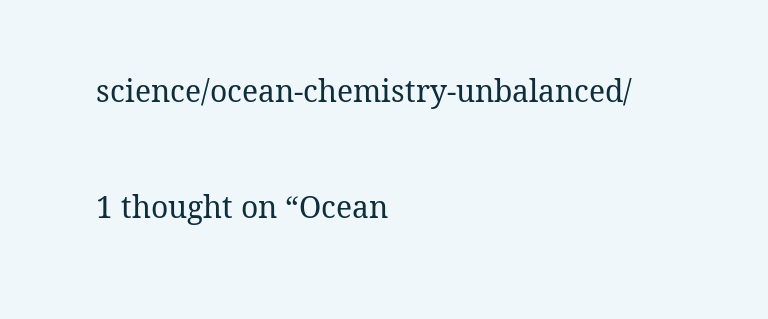science/ocean-chemistry-unbalanced/

1 thought on “Ocean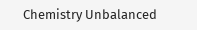Chemistry Unbalanced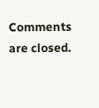Comments are closed.